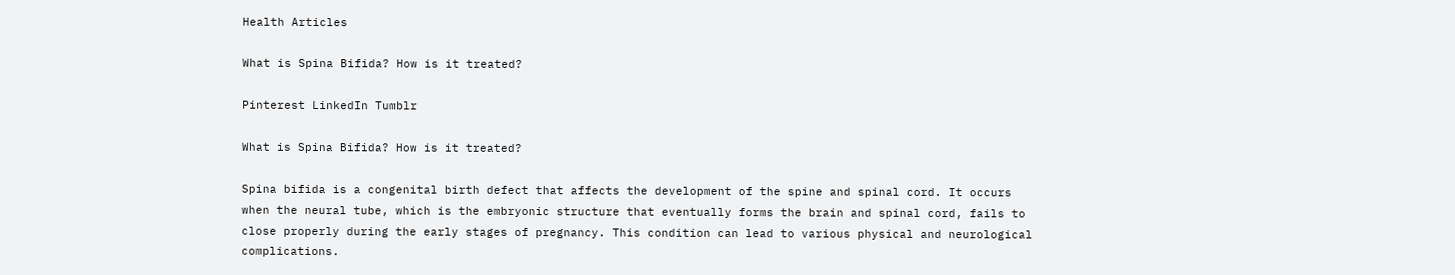Health Articles

What is Spina Bifida? How is it treated?

Pinterest LinkedIn Tumblr

What is Spina Bifida? How is it treated?

Spina bifida is a congenital birth defect that affects the development of the spine and spinal cord. It occurs when the neural tube, which is the embryonic structure that eventually forms the brain and spinal cord, fails to close properly during the early stages of pregnancy. This condition can lead to various physical and neurological complications.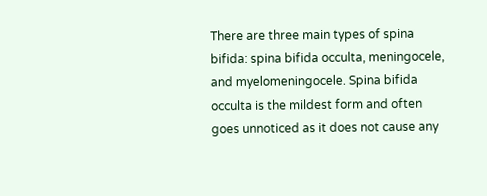There are three main types of spina bifida: spina bifida occulta, meningocele, and myelomeningocele. Spina bifida occulta is the mildest form and often goes unnoticed as it does not cause any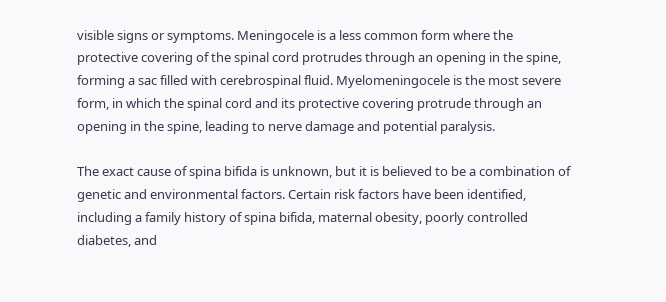visible signs or symptoms. Meningocele is a less common form where the protective covering of the spinal cord protrudes through an opening in the spine, forming a sac filled with cerebrospinal fluid. Myelomeningocele is the most severe form, in which the spinal cord and its protective covering protrude through an opening in the spine, leading to nerve damage and potential paralysis.

The exact cause of spina bifida is unknown, but it is believed to be a combination of genetic and environmental factors. Certain risk factors have been identified, including a family history of spina bifida, maternal obesity, poorly controlled diabetes, and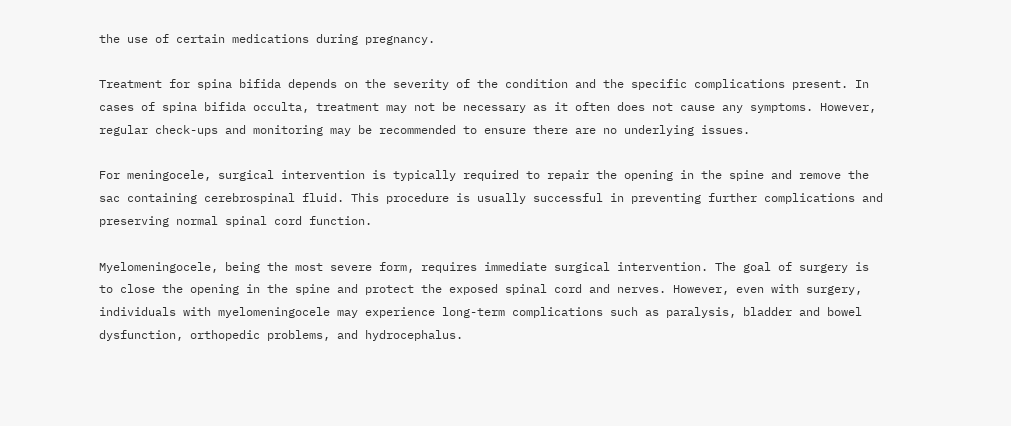the use of certain medications during pregnancy.

Treatment for spina bifida depends on the severity of the condition and the specific complications present. In cases of spina bifida occulta, treatment may not be necessary as it often does not cause any symptoms. However, regular check-ups and monitoring may be recommended to ensure there are no underlying issues.

For meningocele, surgical intervention is typically required to repair the opening in the spine and remove the sac containing cerebrospinal fluid. This procedure is usually successful in preventing further complications and preserving normal spinal cord function.

Myelomeningocele, being the most severe form, requires immediate surgical intervention. The goal of surgery is to close the opening in the spine and protect the exposed spinal cord and nerves. However, even with surgery, individuals with myelomeningocele may experience long-term complications such as paralysis, bladder and bowel dysfunction, orthopedic problems, and hydrocephalus.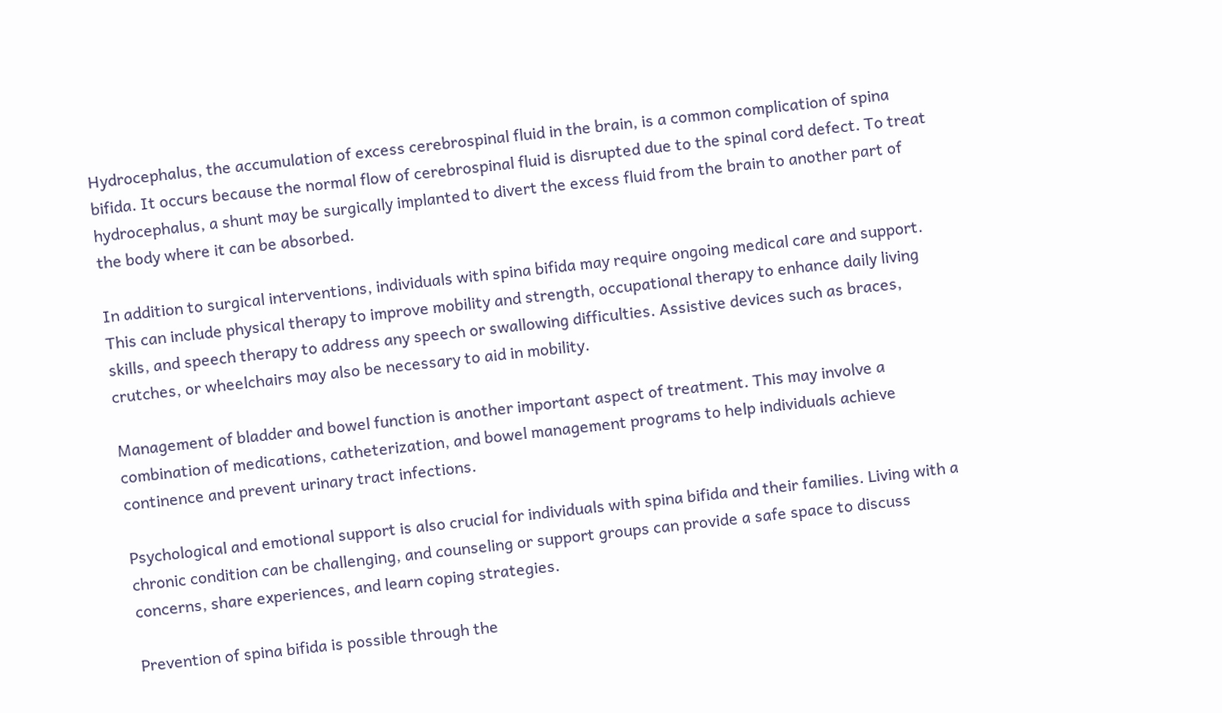Hydrocephalus, the accumulation of excess cerebrospinal fluid in the brain, is a common complication of spina bifida. It occurs because the normal flow of cerebrospinal fluid is disrupted due to the spinal cord defect. To treat hydrocephalus, a shunt may be surgically implanted to divert the excess fluid from the brain to another part of the body where it can be absorbed.

In addition to surgical interventions, individuals with spina bifida may require ongoing medical care and support. This can include physical therapy to improve mobility and strength, occupational therapy to enhance daily living skills, and speech therapy to address any speech or swallowing difficulties. Assistive devices such as braces, crutches, or wheelchairs may also be necessary to aid in mobility.

Management of bladder and bowel function is another important aspect of treatment. This may involve a combination of medications, catheterization, and bowel management programs to help individuals achieve continence and prevent urinary tract infections.

Psychological and emotional support is also crucial for individuals with spina bifida and their families. Living with a chronic condition can be challenging, and counseling or support groups can provide a safe space to discuss concerns, share experiences, and learn coping strategies.

Prevention of spina bifida is possible through the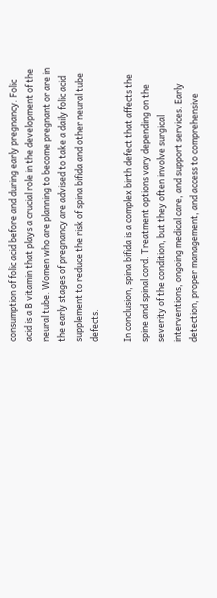consumption of folic acid before and during early pregnancy. Folic acid is a B vitamin that plays a crucial role in the development of the neural tube. Women who are planning to become pregnant or are in the early stages of pregnancy are advised to take a daily folic acid supplement to reduce the risk of spina bifida and other neural tube defects.

In conclusion, spina bifida is a complex birth defect that affects the spine and spinal cord. Treatment options vary depending on the severity of the condition, but they often involve surgical interventions, ongoing medical care, and support services. Early detection, proper management, and access to comprehensive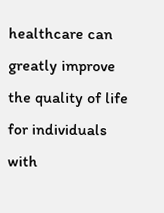healthcare can greatly improve the quality of life for individuals with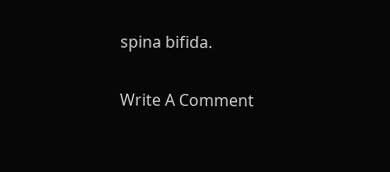spina bifida.

Write A Comment